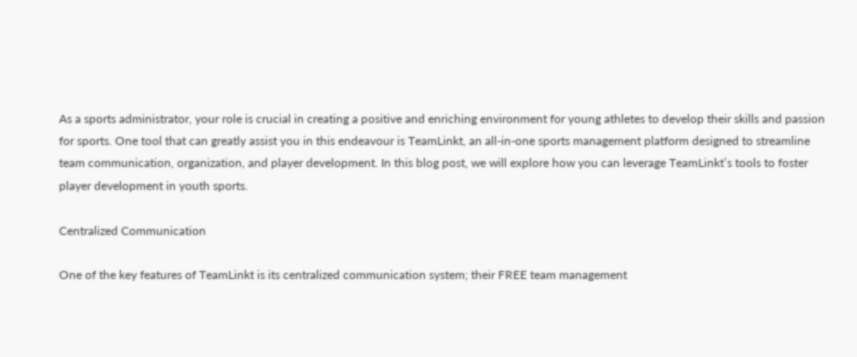As a sports administrator, your role is crucial in creating a positive and enriching environment for young athletes to develop their skills and passion for sports. One tool that can greatly assist you in this endeavour is TeamLinkt, an all-in-one sports management platform designed to streamline team communication, organization, and player development. In this blog post, we will explore how you can leverage TeamLinkt’s tools to foster player development in youth sports.

Centralized Communication

One of the key features of TeamLinkt is its centralized communication system; their FREE team management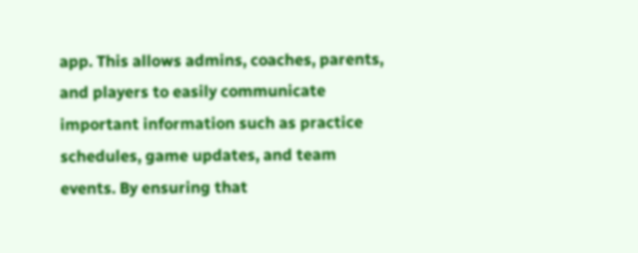app. This allows admins, coaches, parents, and players to easily communicate important information such as practice schedules, game updates, and team events. By ensuring that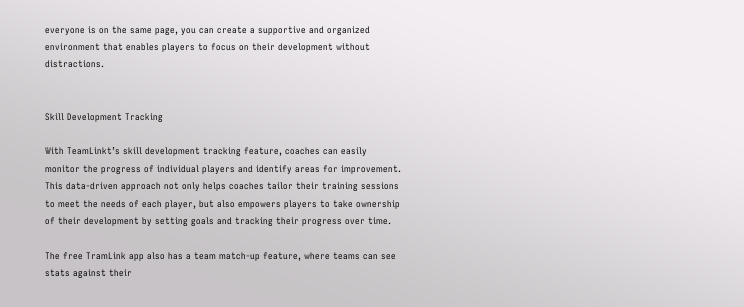everyone is on the same page, you can create a supportive and organized environment that enables players to focus on their development without distractions.


Skill Development Tracking

With TeamLinkt’s skill development tracking feature, coaches can easily monitor the progress of individual players and identify areas for improvement. This data-driven approach not only helps coaches tailor their training sessions to meet the needs of each player, but also empowers players to take ownership of their development by setting goals and tracking their progress over time.

The free TramLink app also has a team match-up feature, where teams can see stats against their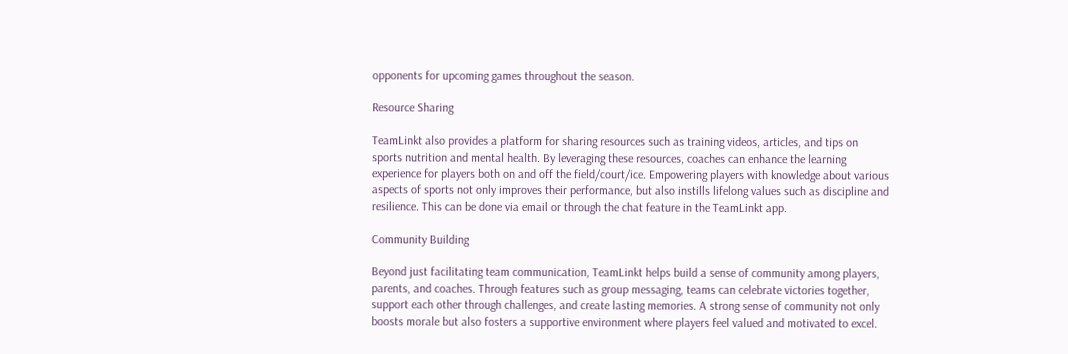opponents for upcoming games throughout the season.

Resource Sharing

TeamLinkt also provides a platform for sharing resources such as training videos, articles, and tips on sports nutrition and mental health. By leveraging these resources, coaches can enhance the learning experience for players both on and off the field/court/ice. Empowering players with knowledge about various aspects of sports not only improves their performance, but also instills lifelong values such as discipline and resilience. This can be done via email or through the chat feature in the TeamLinkt app.

Community Building

Beyond just facilitating team communication, TeamLinkt helps build a sense of community among players, parents, and coaches. Through features such as group messaging, teams can celebrate victories together, support each other through challenges, and create lasting memories. A strong sense of community not only boosts morale but also fosters a supportive environment where players feel valued and motivated to excel.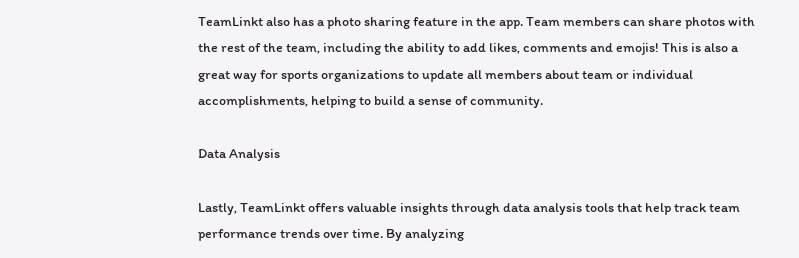TeamLinkt also has a photo sharing feature in the app. Team members can share photos with the rest of the team, including the ability to add likes, comments and emojis! This is also a great way for sports organizations to update all members about team or individual accomplishments, helping to build a sense of community.

Data Analysis

Lastly, TeamLinkt offers valuable insights through data analysis tools that help track team performance trends over time. By analyzing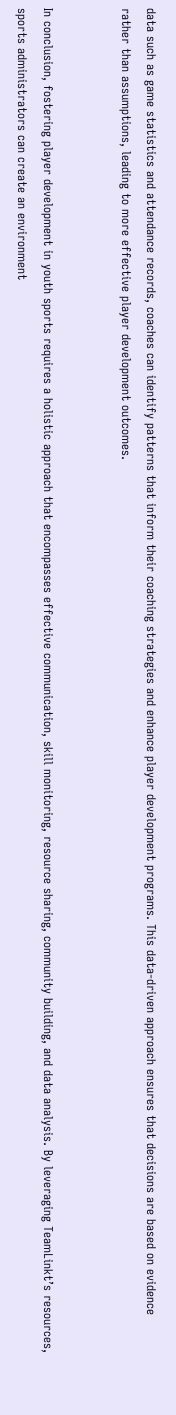data such as game statistics and attendance records, coaches can identify patterns that inform their coaching strategies and enhance player development programs. This data-driven approach ensures that decisions are based on evidence rather than assumptions, leading to more effective player development outcomes.


In conclusion, fostering player development in youth sports requires a holistic approach that encompasses effective communication, skill monitoring, resource sharing, community building, and data analysis. By leveraging TeamLinkt’s resources, sports administrators can create an environment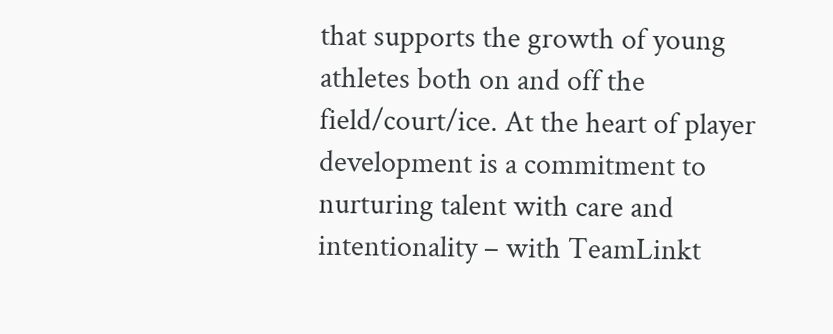that supports the growth of young athletes both on and off the field/court/ice. At the heart of player development is a commitment to nurturing talent with care and intentionality – with TeamLinkt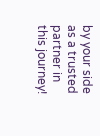by your side as a trusted partner in this journey!